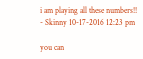i am playing all these numbers!!
- Skinny 10-17-2016 12:23 pm

you can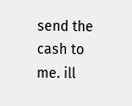send the cash to me. ill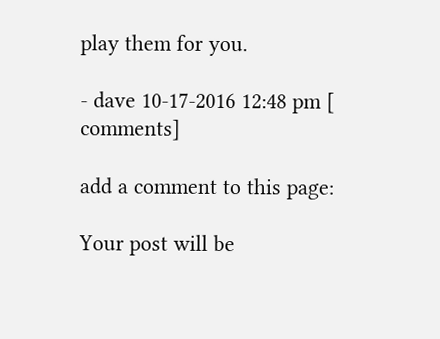play them for you.

- dave 10-17-2016 12:48 pm [ comments]

add a comment to this page:

Your post will be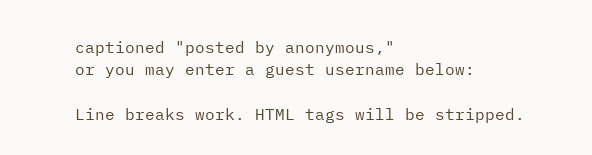captioned "posted by anonymous,"
or you may enter a guest username below:

Line breaks work. HTML tags will be stripped.